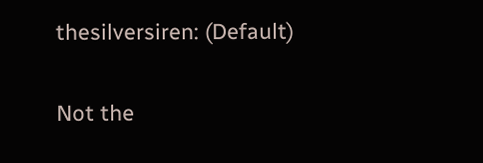thesilversiren: (Default)

Not the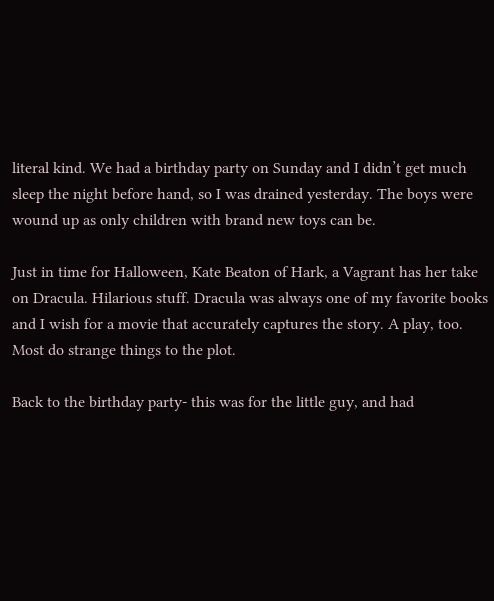literal kind. We had a birthday party on Sunday and I didn’t get much sleep the night before hand, so I was drained yesterday. The boys were wound up as only children with brand new toys can be.

Just in time for Halloween, Kate Beaton of Hark, a Vagrant has her take on Dracula. Hilarious stuff. Dracula was always one of my favorite books and I wish for a movie that accurately captures the story. A play, too. Most do strange things to the plot.

Back to the birthday party- this was for the little guy, and had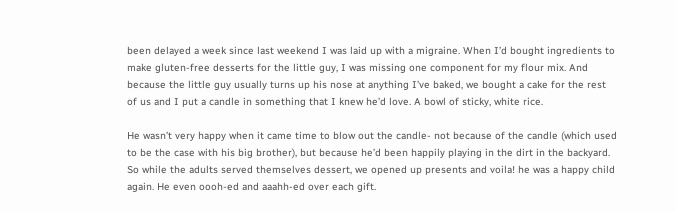been delayed a week since last weekend I was laid up with a migraine. When I’d bought ingredients to make gluten-free desserts for the little guy, I was missing one component for my flour mix. And because the little guy usually turns up his nose at anything I’ve baked, we bought a cake for the rest of us and I put a candle in something that I knew he’d love. A bowl of sticky, white rice.

He wasn’t very happy when it came time to blow out the candle- not because of the candle (which used to be the case with his big brother), but because he’d been happily playing in the dirt in the backyard. So while the adults served themselves dessert, we opened up presents and voila! he was a happy child again. He even oooh-ed and aaahh-ed over each gift.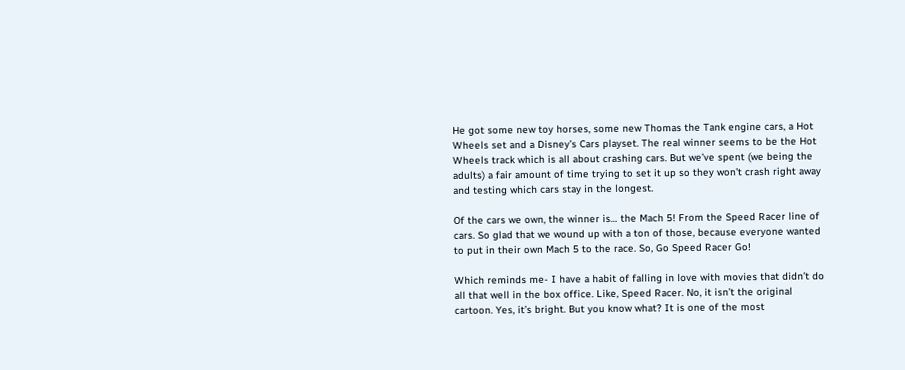He got some new toy horses, some new Thomas the Tank engine cars, a Hot Wheels set and a Disney’s Cars playset. The real winner seems to be the Hot Wheels track which is all about crashing cars. But we’ve spent (we being the adults) a fair amount of time trying to set it up so they won’t crash right away and testing which cars stay in the longest.

Of the cars we own, the winner is… the Mach 5! From the Speed Racer line of cars. So glad that we wound up with a ton of those, because everyone wanted to put in their own Mach 5 to the race. So, Go Speed Racer Go!

Which reminds me- I have a habit of falling in love with movies that didn’t do all that well in the box office. Like, Speed Racer. No, it isn’t the original cartoon. Yes, it’s bright. But you know what? It is one of the most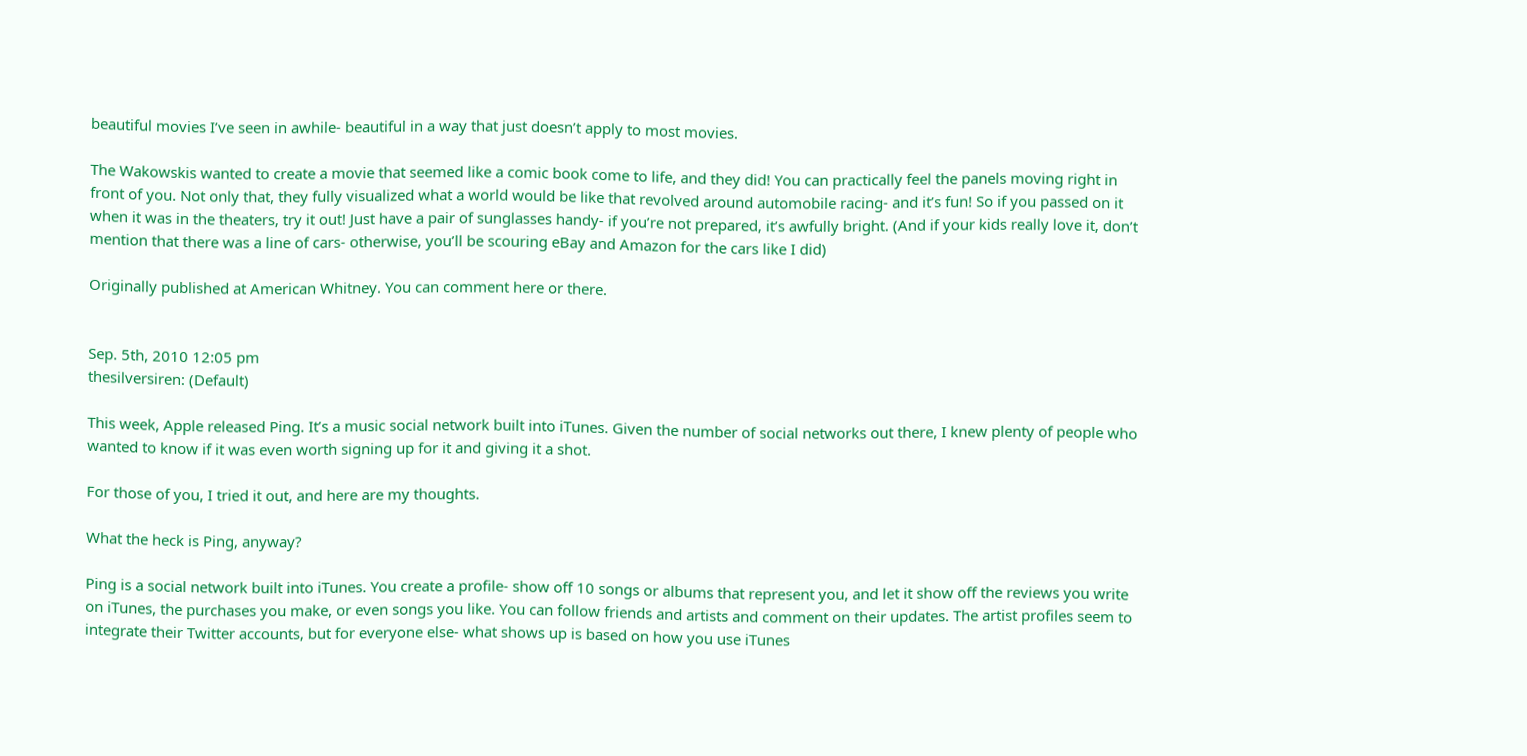beautiful movies I’ve seen in awhile- beautiful in a way that just doesn’t apply to most movies.

The Wakowskis wanted to create a movie that seemed like a comic book come to life, and they did! You can practically feel the panels moving right in front of you. Not only that, they fully visualized what a world would be like that revolved around automobile racing- and it’s fun! So if you passed on it when it was in the theaters, try it out! Just have a pair of sunglasses handy- if you’re not prepared, it’s awfully bright. (And if your kids really love it, don’t mention that there was a line of cars- otherwise, you’ll be scouring eBay and Amazon for the cars like I did)

Originally published at American Whitney. You can comment here or there.


Sep. 5th, 2010 12:05 pm
thesilversiren: (Default)

This week, Apple released Ping. It’s a music social network built into iTunes. Given the number of social networks out there, I knew plenty of people who wanted to know if it was even worth signing up for it and giving it a shot.

For those of you, I tried it out, and here are my thoughts.

What the heck is Ping, anyway?

Ping is a social network built into iTunes. You create a profile- show off 10 songs or albums that represent you, and let it show off the reviews you write on iTunes, the purchases you make, or even songs you like. You can follow friends and artists and comment on their updates. The artist profiles seem to integrate their Twitter accounts, but for everyone else- what shows up is based on how you use iTunes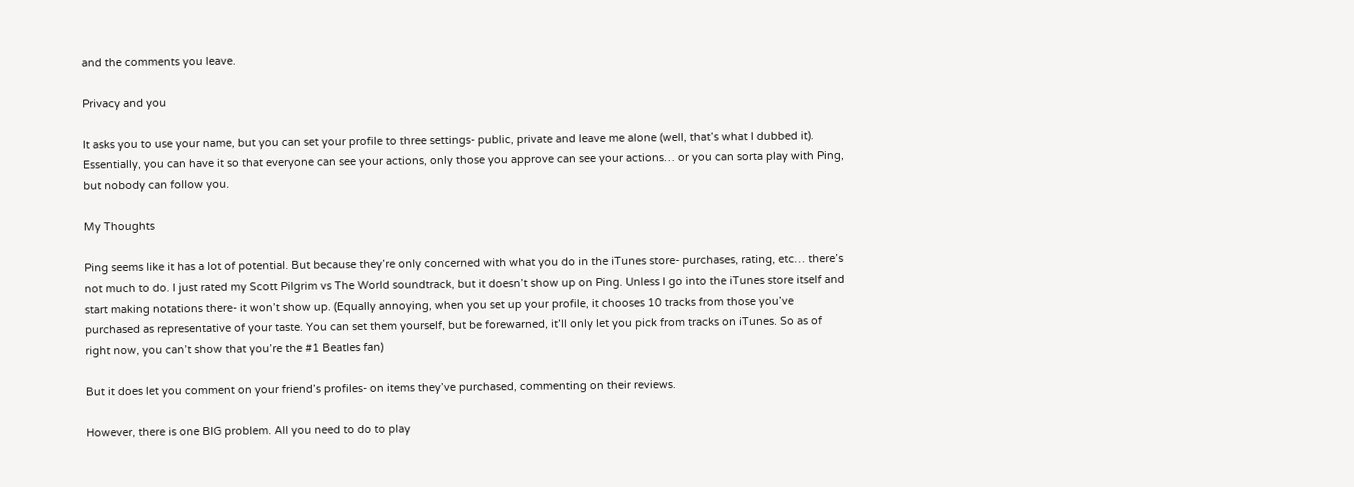and the comments you leave.

Privacy and you

It asks you to use your name, but you can set your profile to three settings- public, private and leave me alone (well, that’s what I dubbed it). Essentially, you can have it so that everyone can see your actions, only those you approve can see your actions… or you can sorta play with Ping, but nobody can follow you.

My Thoughts

Ping seems like it has a lot of potential. But because they’re only concerned with what you do in the iTunes store- purchases, rating, etc… there’s not much to do. I just rated my Scott Pilgrim vs The World soundtrack, but it doesn’t show up on Ping. Unless I go into the iTunes store itself and start making notations there- it won’t show up. (Equally annoying, when you set up your profile, it chooses 10 tracks from those you’ve purchased as representative of your taste. You can set them yourself, but be forewarned, it’ll only let you pick from tracks on iTunes. So as of right now, you can’t show that you’re the #1 Beatles fan)

But it does let you comment on your friend’s profiles- on items they’ve purchased, commenting on their reviews.

However, there is one BIG problem. All you need to do to play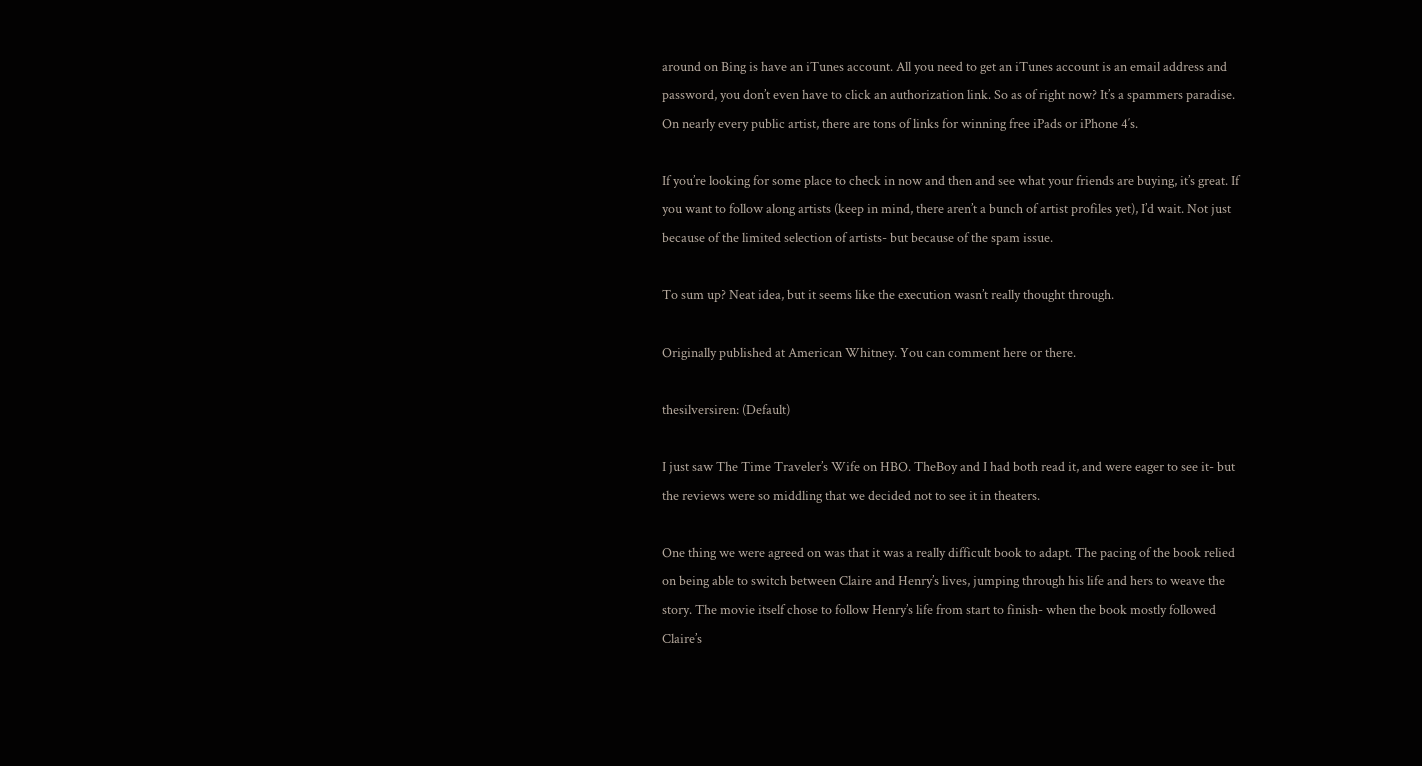around on Bing is have an iTunes account. All you need to get an iTunes account is an email address and password, you don’t even have to click an authorization link. So as of right now? It’s a spammers paradise. On nearly every public artist, there are tons of links for winning free iPads or iPhone 4′s.

If you’re looking for some place to check in now and then and see what your friends are buying, it’s great. If you want to follow along artists (keep in mind, there aren’t a bunch of artist profiles yet), I’d wait. Not just because of the limited selection of artists- but because of the spam issue.

To sum up? Neat idea, but it seems like the execution wasn’t really thought through.

Originally published at American Whitney. You can comment here or there.

thesilversiren: (Default)

I just saw The Time Traveler’s Wife on HBO. TheBoy and I had both read it, and were eager to see it- but the reviews were so middling that we decided not to see it in theaters.

One thing we were agreed on was that it was a really difficult book to adapt. The pacing of the book relied on being able to switch between Claire and Henry’s lives, jumping through his life and hers to weave the story. The movie itself chose to follow Henry’s life from start to finish- when the book mostly followed Claire’s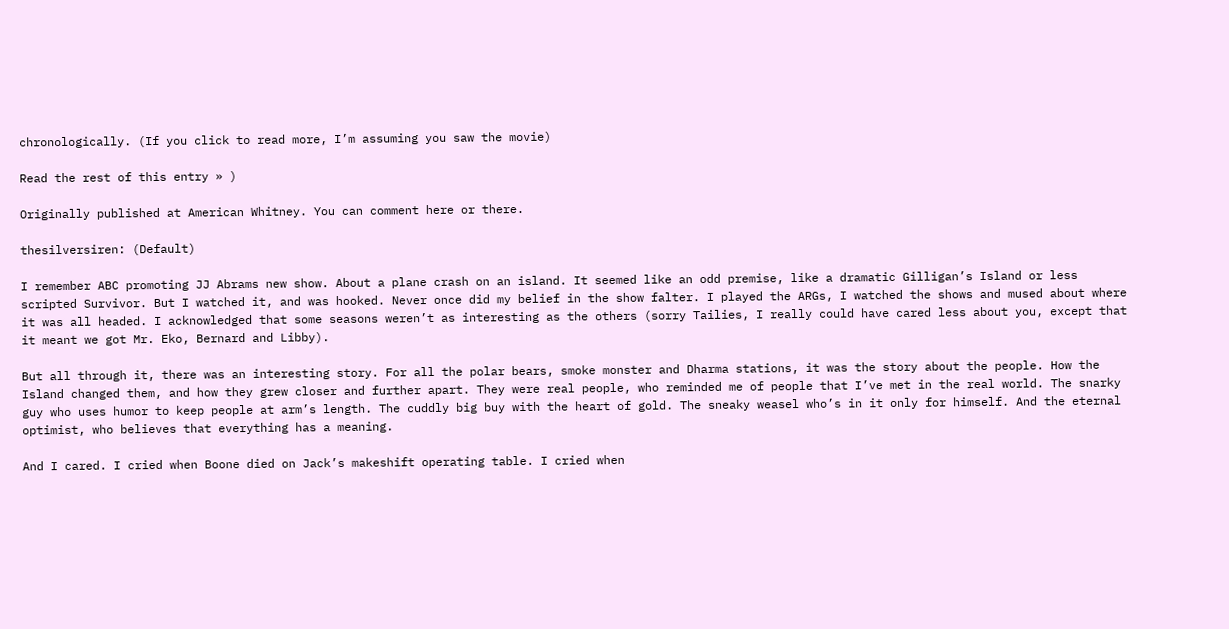chronologically. (If you click to read more, I’m assuming you saw the movie)

Read the rest of this entry » )

Originally published at American Whitney. You can comment here or there.

thesilversiren: (Default)

I remember ABC promoting JJ Abrams new show. About a plane crash on an island. It seemed like an odd premise, like a dramatic Gilligan’s Island or less scripted Survivor. But I watched it, and was hooked. Never once did my belief in the show falter. I played the ARGs, I watched the shows and mused about where it was all headed. I acknowledged that some seasons weren’t as interesting as the others (sorry Tailies, I really could have cared less about you, except that it meant we got Mr. Eko, Bernard and Libby).

But all through it, there was an interesting story. For all the polar bears, smoke monster and Dharma stations, it was the story about the people. How the Island changed them, and how they grew closer and further apart. They were real people, who reminded me of people that I’ve met in the real world. The snarky guy who uses humor to keep people at arm’s length. The cuddly big buy with the heart of gold. The sneaky weasel who’s in it only for himself. And the eternal optimist, who believes that everything has a meaning.

And I cared. I cried when Boone died on Jack’s makeshift operating table. I cried when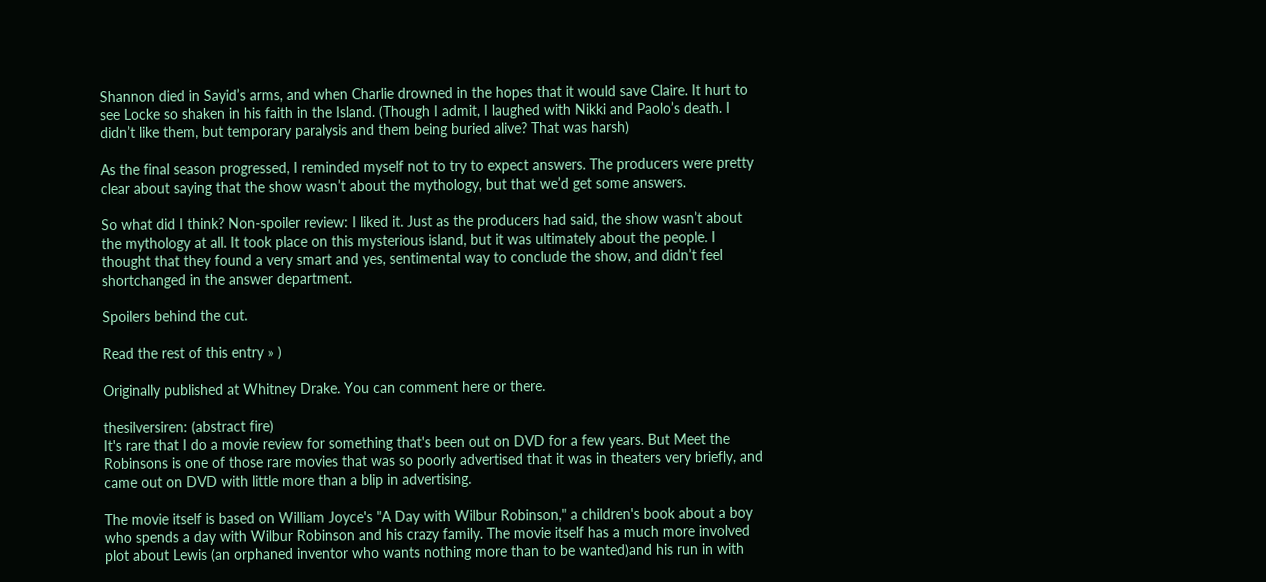Shannon died in Sayid’s arms, and when Charlie drowned in the hopes that it would save Claire. It hurt to see Locke so shaken in his faith in the Island. (Though I admit, I laughed with Nikki and Paolo’s death. I didn’t like them, but temporary paralysis and them being buried alive? That was harsh)

As the final season progressed, I reminded myself not to try to expect answers. The producers were pretty clear about saying that the show wasn’t about the mythology, but that we’d get some answers.

So what did I think? Non-spoiler review: I liked it. Just as the producers had said, the show wasn’t about the mythology at all. It took place on this mysterious island, but it was ultimately about the people. I thought that they found a very smart and yes, sentimental way to conclude the show, and didn’t feel shortchanged in the answer department.

Spoilers behind the cut.

Read the rest of this entry » )

Originally published at Whitney Drake. You can comment here or there.

thesilversiren: (abstract fire)
It's rare that I do a movie review for something that's been out on DVD for a few years. But Meet the Robinsons is one of those rare movies that was so poorly advertised that it was in theaters very briefly, and came out on DVD with little more than a blip in advertising.

The movie itself is based on William Joyce's "A Day with Wilbur Robinson," a children's book about a boy who spends a day with Wilbur Robinson and his crazy family. The movie itself has a much more involved plot about Lewis (an orphaned inventor who wants nothing more than to be wanted)and his run in with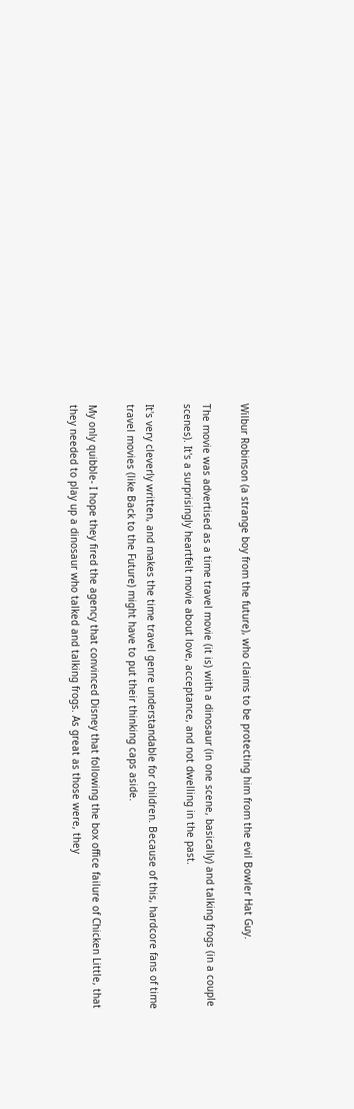Wilbur Robinson (a strange boy from the future), who claims to be protecting him from the evil Bowler Hat Guy.

The movie was advertised as a time travel movie (it is) with a dinosaur (in one scene, basically) and talking frogs (in a couple scenes). It's a surprisingly heartfelt movie about love, acceptance, and not dwelling in the past.

It's very cleverly written, and makes the time travel genre understandable for children. Because of this, hardcore fans of time travel movies (like Back to the Future) might have to put their thinking caps aside.

My only quibble- I hope they fired the agency that convinced Disney that following the box office failure of Chicken Little, that they needed to play up a dinosaur who talked and talking frogs. As great as those were, they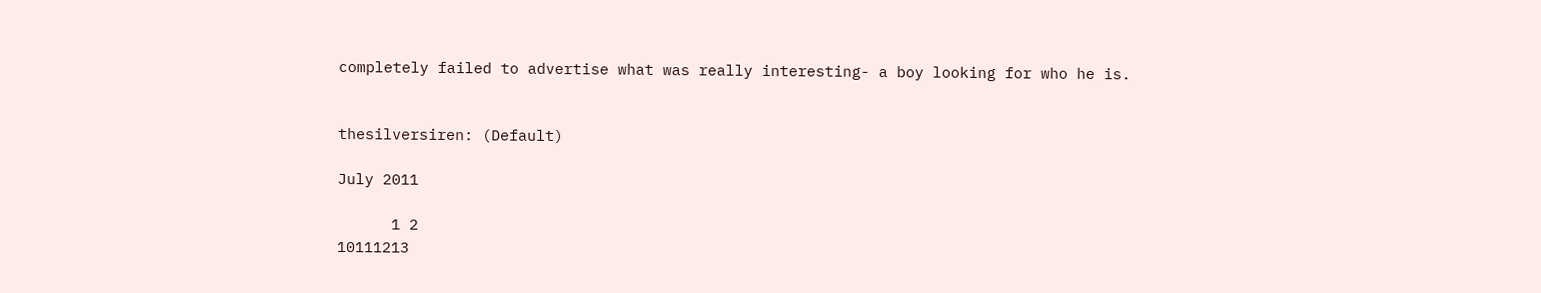completely failed to advertise what was really interesting- a boy looking for who he is.


thesilversiren: (Default)

July 2011

      1 2
10111213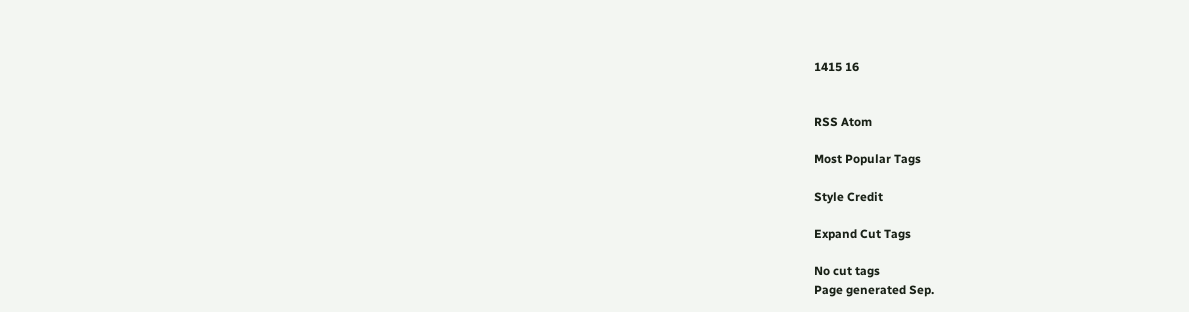1415 16


RSS Atom

Most Popular Tags

Style Credit

Expand Cut Tags

No cut tags
Page generated Sep.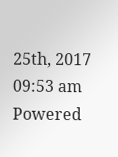25th, 2017 09:53 am
Powered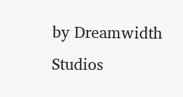by Dreamwidth Studios